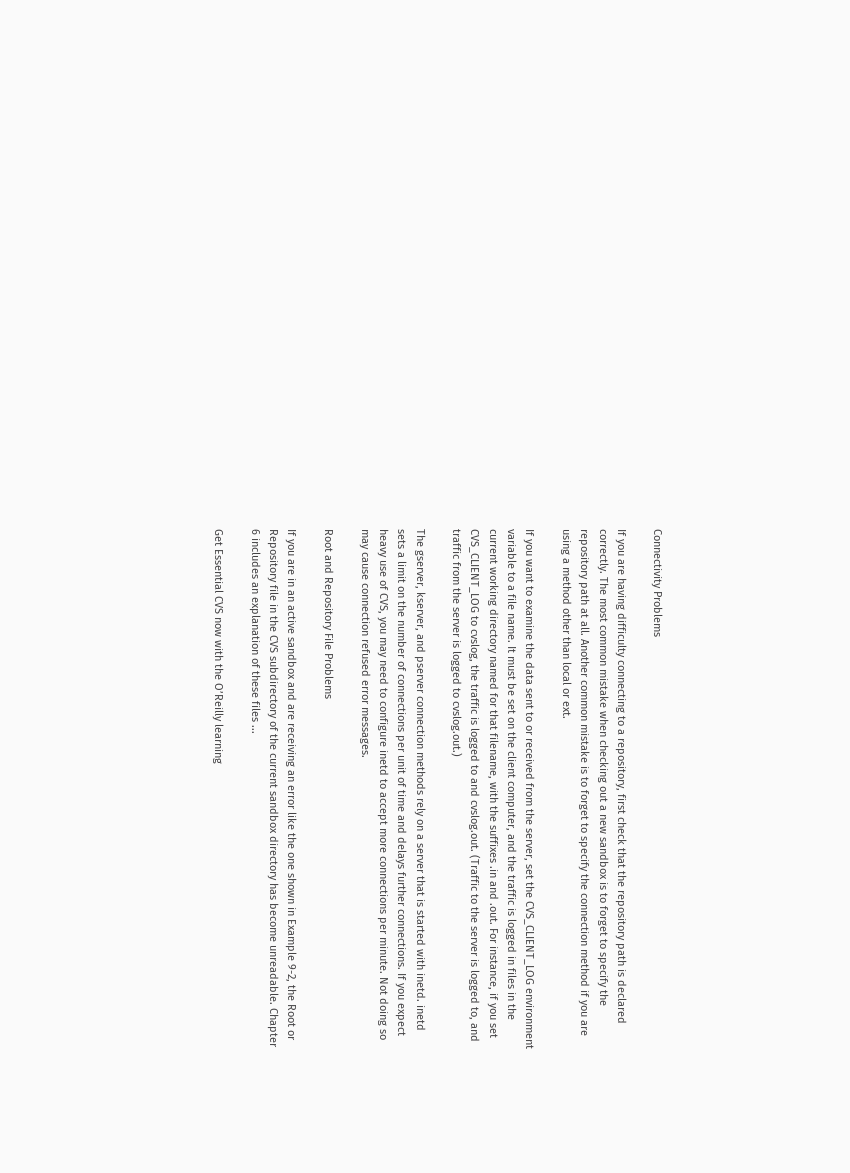Connectivity Problems

If you are having difficulty connecting to a repository, first check that the repository path is declared correctly. The most common mistake when checking out a new sandbox is to forget to specify the repository path at all. Another common mistake is to forget to specify the connection method if you are using a method other than local or ext.

If you want to examine the data sent to or received from the server, set the CVS_CLIENT_LOG environment variable to a file name. It must be set on the client computer, and the traffic is logged in files in the current working directory named for that filename, with the suffixes .in and .out. For instance, if you set CVS_CLIENT_LOG to cvslog, the traffic is logged to and cvslog.out. (Traffic to the server is logged to, and traffic from the server is logged to cvslog.out.)

The gserver, kserver, and pserver connection methods rely on a server that is started with inetd. inetd sets a limit on the number of connections per unit of time and delays further connections. If you expect heavy use of CVS, you may need to configure inetd to accept more connections per minute. Not doing so may cause connection refused error messages.

Root and Repository File Problems

If you are in an active sandbox and are receiving an error like the one shown in Example 9-2, the Root or Repository file in the CVS subdirectory of the current sandbox directory has become unreadable. Chapter 6 includes an explanation of these files ...

Get Essential CVS now with the O’Reilly learning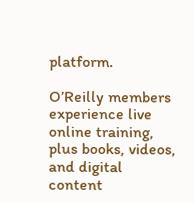platform.

O’Reilly members experience live online training, plus books, videos, and digital content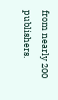from nearly 200 publishers.